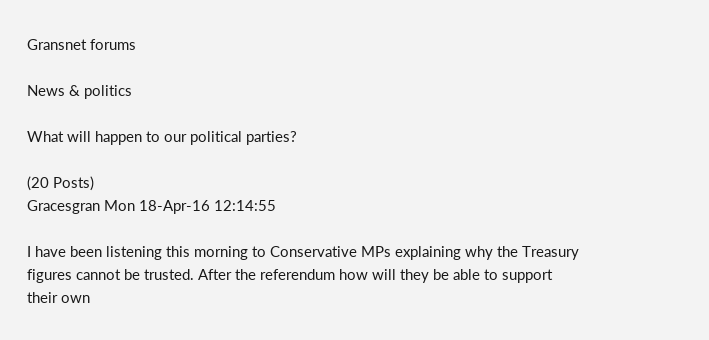Gransnet forums

News & politics

What will happen to our political parties?

(20 Posts)
Gracesgran Mon 18-Apr-16 12:14:55

I have been listening this morning to Conservative MPs explaining why the Treasury figures cannot be trusted. After the referendum how will they be able to support their own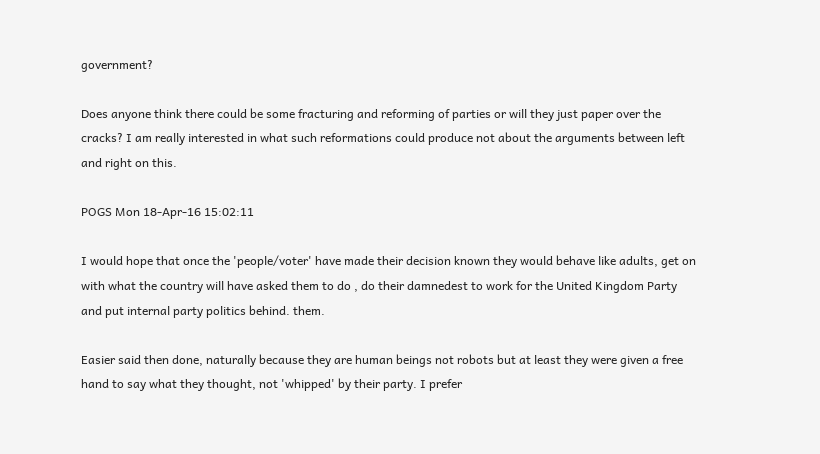government?

Does anyone think there could be some fracturing and reforming of parties or will they just paper over the cracks? I am really interested in what such reformations could produce not about the arguments between left and right on this.

POGS Mon 18-Apr-16 15:02:11

I would hope that once the 'people/voter' have made their decision known they would behave like adults, get on with what the country will have asked them to do , do their damnedest to work for the United Kingdom Party and put internal party politics behind. them.

Easier said then done, naturally because they are human beings not robots but at least they were given a free hand to say what they thought, not 'whipped' by their party. I prefer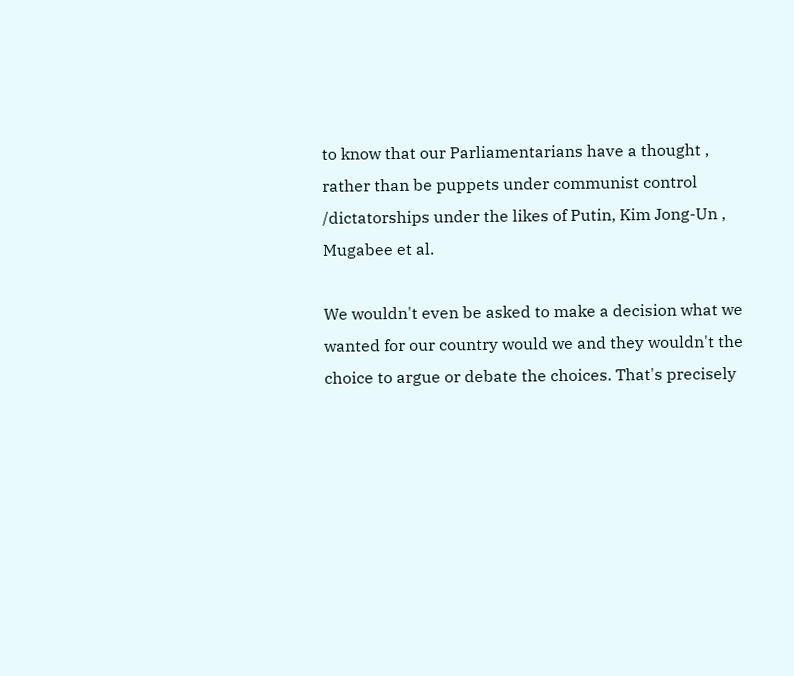to know that our Parliamentarians have a thought , rather than be puppets under communist control /dictatorships under the likes of Putin, Kim Jong-Un , Mugabee et al.

We wouldn't even be asked to make a decision what we wanted for our country would we and they wouldn't the choice to argue or debate the choices. That's precisely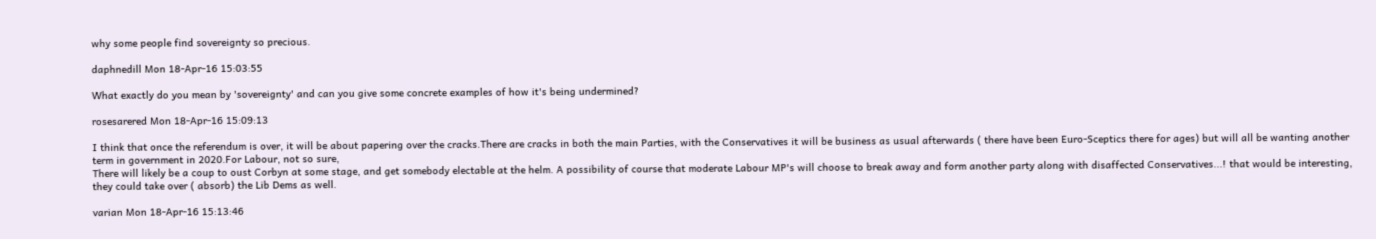why some people find sovereignty so precious.

daphnedill Mon 18-Apr-16 15:03:55

What exactly do you mean by 'sovereignty' and can you give some concrete examples of how it's being undermined?

rosesarered Mon 18-Apr-16 15:09:13

I think that once the referendum is over, it will be about papering over the cracks.There are cracks in both the main Parties, with the Conservatives it will be business as usual afterwards ( there have been Euro-Sceptics there for ages) but will all be wanting another term in government in 2020.For Labour, not so sure,
There will likely be a coup to oust Corbyn at some stage, and get somebody electable at the helm. A possibility of course that moderate Labour MP's will choose to break away and form another party along with disaffected Conservatives...! that would be interesting, they could take over ( absorb) the Lib Dems as well.

varian Mon 18-Apr-16 15:13:46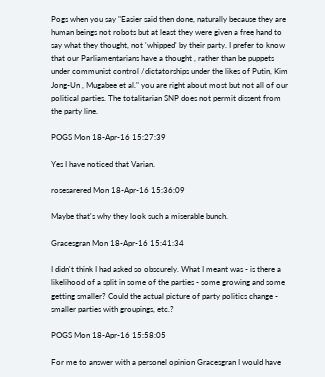Pogs when you say "Easier said then done, naturally because they are human beings not robots but at least they were given a free hand to say what they thought, not 'whipped' by their party. I prefer to know that our Parliamentarians have a thought , rather than be puppets under communist control /dictatorships under the likes of Putin, Kim Jong-Un , Mugabee et al." you are right about most but not all of our political parties. The totalitarian SNP does not permit dissent from the party line.

POGS Mon 18-Apr-16 15:27:39

Yes I have noticed that Varian.

rosesarered Mon 18-Apr-16 15:36:09

Maybe that's why they look such a miserable bunch.

Gracesgran Mon 18-Apr-16 15:41:34

I didn't think I had asked so obscurely. What I meant was - is there a likelihood of a split in some of the parties - some growing and some getting smaller? Could the actual picture of party politics change - smaller parties with groupings, etc.?

POGS Mon 18-Apr-16 15:58:05

For me to answer with a personel opinion Gracesgran I would have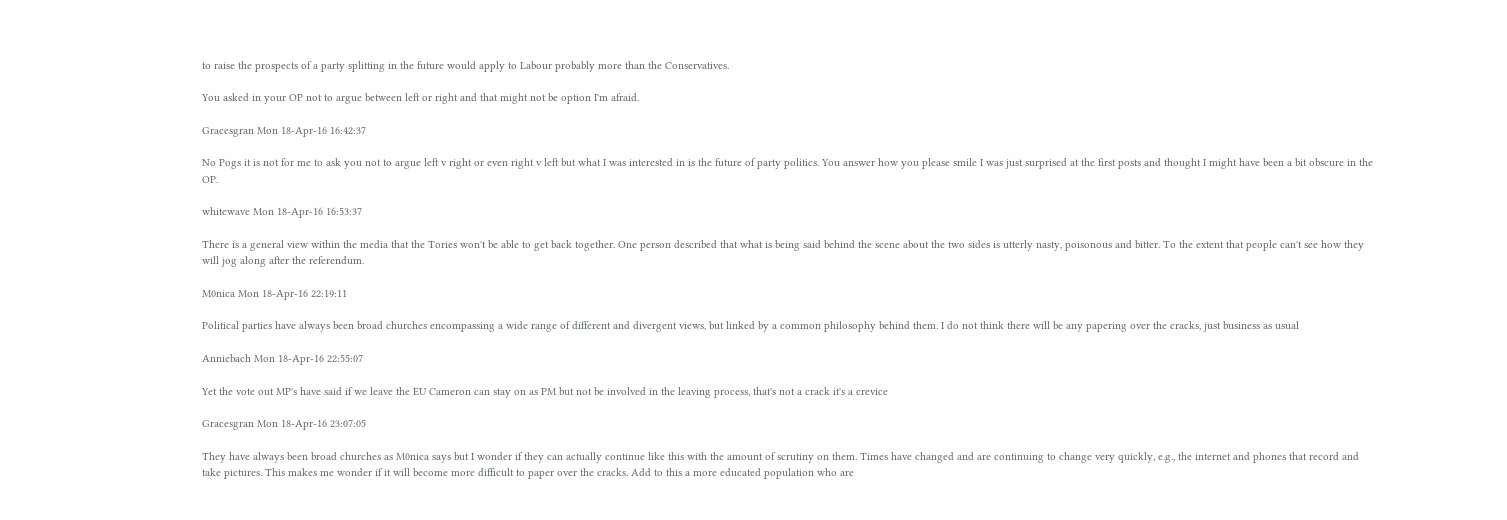to raise the prospects of a party splitting in the future would apply to Labour probably more than the Conservatives.

You asked in your OP not to argue between left or right and that might not be option I'm afraid.

Gracesgran Mon 18-Apr-16 16:42:37

No Pogs it is not for me to ask you not to argue left v right or even right v left but what I was interested in is the future of party politics. You answer how you please smile I was just surprised at the first posts and thought I might have been a bit obscure in the OP.

whitewave Mon 18-Apr-16 16:53:37

There is a general view within the media that the Tories won't be able to get back together. One person described that what is being said behind the scene about the two sides is utterly nasty, poisonous and bitter. To the extent that people can't see how they will jog along after the referendum.

M0nica Mon 18-Apr-16 22:19:11

Political parties have always been broad churches encompassing a wide range of different and divergent views, but linked by a common philosophy behind them. I do not think there will be any papering over the cracks, just business as usual

Anniebach Mon 18-Apr-16 22:55:07

Yet the vote out MP's have said if we leave the EU Cameron can stay on as PM but not be involved in the leaving process, that's not a crack it's a crevice

Gracesgran Mon 18-Apr-16 23:07:05

They have always been broad churches as M0nica says but I wonder if they can actually continue like this with the amount of scrutiny on them. Times have changed and are continuing to change very quickly, e.g., the internet and phones that record and take pictures. This makes me wonder if it will become more difficult to paper over the cracks. Add to this a more educated population who are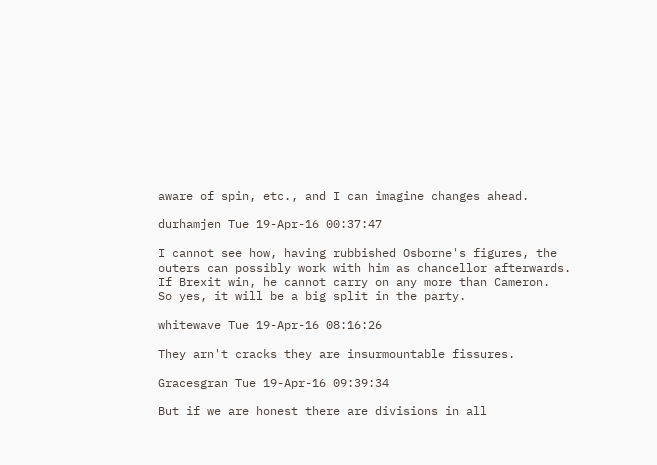aware of spin, etc., and I can imagine changes ahead.

durhamjen Tue 19-Apr-16 00:37:47

I cannot see how, having rubbished Osborne's figures, the outers can possibly work with him as chancellor afterwards.
If Brexit win, he cannot carry on any more than Cameron.
So yes, it will be a big split in the party.

whitewave Tue 19-Apr-16 08:16:26

They arn't cracks they are insurmountable fissures.

Gracesgran Tue 19-Apr-16 09:39:34

But if we are honest there are divisions in all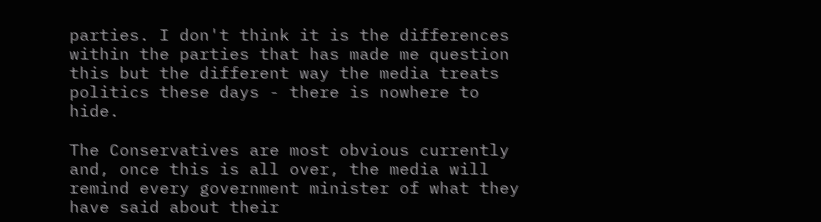parties. I don't think it is the differences within the parties that has made me question this but the different way the media treats politics these days - there is nowhere to hide.

The Conservatives are most obvious currently and, once this is all over, the media will remind every government minister of what they have said about their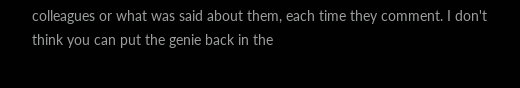colleagues or what was said about them, each time they comment. I don't think you can put the genie back in the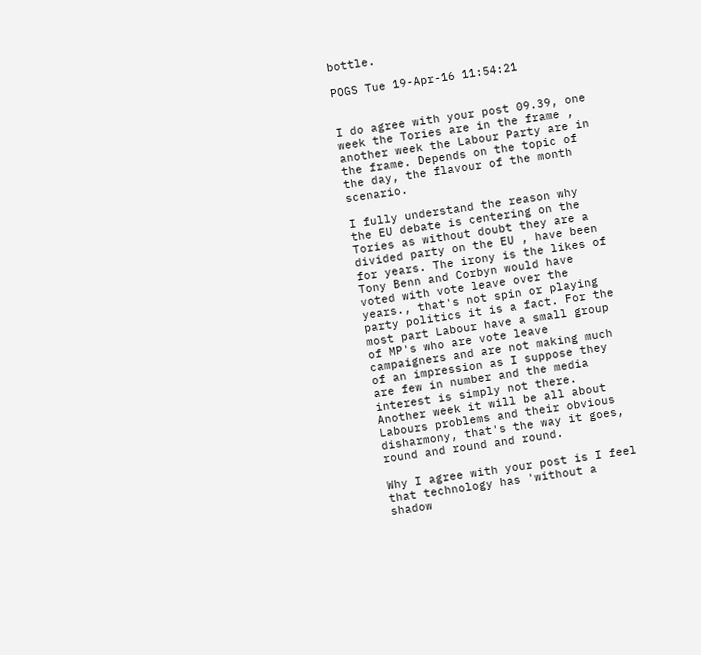bottle.

POGS Tue 19-Apr-16 11:54:21


I do agree with your post 09.39, one week the Tories are in the frame , another week the Labour Party are in the frame. Depends on the topic of the day, the flavour of the month scenario.

I fully understand the reason why the EU debate is centering on the Tories as without doubt they are a divided party on the EU , have been for years. The irony is the likes of Tony Benn and Corbyn would have voted with vote leave over the years., that's not spin or playing party politics it is a fact. For the most part Labour have a small group of MP's who are vote leave campaigners and are not making much of an impression as I suppose they are few in number and the media interest is simply not there. Another week it will be all about Labours problems and their obvious disharmony, that's the way it goes, round and round and round.

Why I agree with your post is I feel that technology has 'without a shadow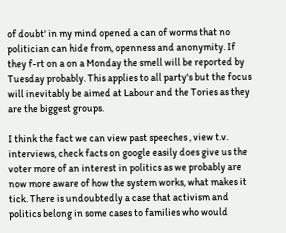of doubt' in my mind opened a can of worms that no politician can hide from, openness and anonymity. If they f-rt on a on a Monday the smell will be reported by Tuesday probably. This applies to all party's but the focus will inevitably be aimed at Labour and the Tories as they are the biggest groups.

I think the fact we can view past speeches , view t.v. interviews, check facts on google easily does give us the voter more of an interest in politics as we probably are now more aware of how the system works, what makes it tick. There is undoubtedly a case that activism and politics belong in some cases to families who would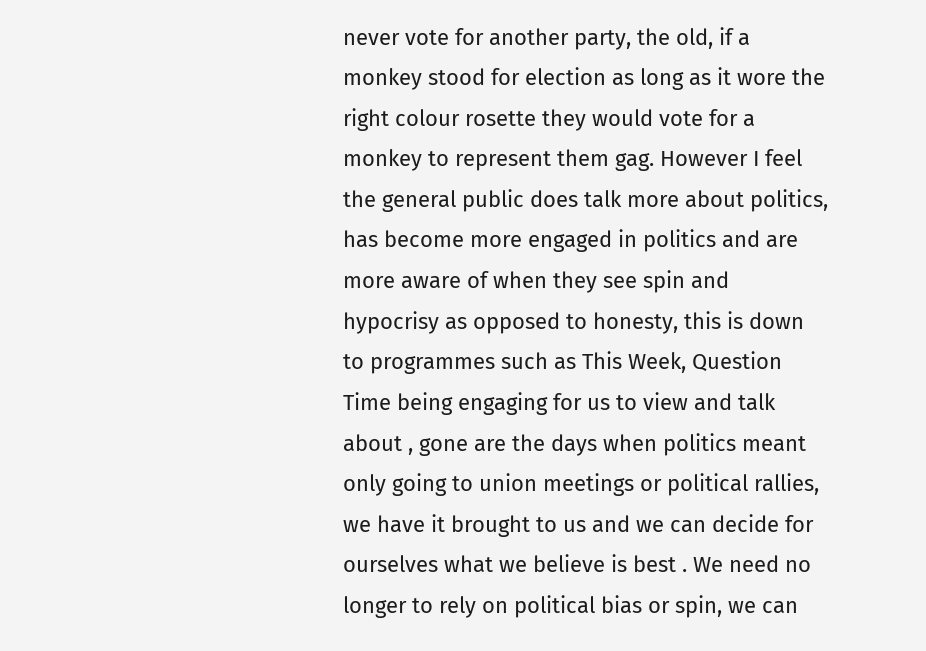never vote for another party, the old, if a monkey stood for election as long as it wore the right colour rosette they would vote for a monkey to represent them gag. However I feel the general public does talk more about politics, has become more engaged in politics and are more aware of when they see spin and hypocrisy as opposed to honesty, this is down to programmes such as This Week, Question Time being engaging for us to view and talk about , gone are the days when politics meant only going to union meetings or political rallies, we have it brought to us and we can decide for ourselves what we believe is best . We need no longer to rely on political bias or spin, we can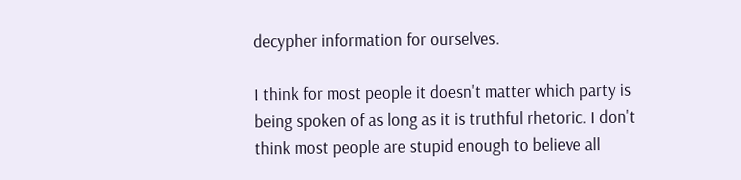decypher information for ourselves.

I think for most people it doesn't matter which party is being spoken of as long as it is truthful rhetoric. I don't think most people are stupid enough to believe all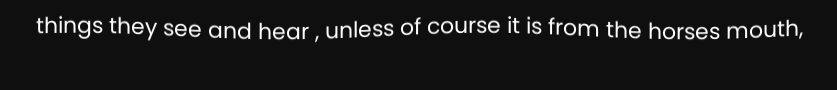things they see and hear , unless of course it is from the horses mouth,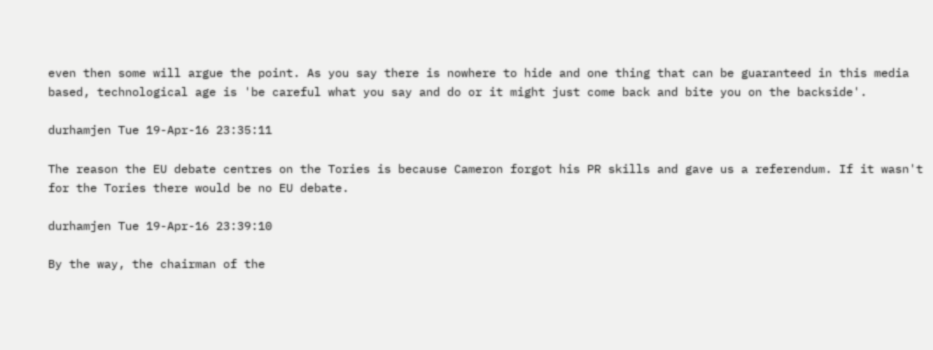even then some will argue the point. As you say there is nowhere to hide and one thing that can be guaranteed in this media based, technological age is 'be careful what you say and do or it might just come back and bite you on the backside'.

durhamjen Tue 19-Apr-16 23:35:11

The reason the EU debate centres on the Tories is because Cameron forgot his PR skills and gave us a referendum. If it wasn't for the Tories there would be no EU debate.

durhamjen Tue 19-Apr-16 23:39:10

By the way, the chairman of the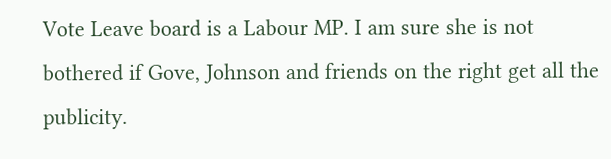Vote Leave board is a Labour MP. I am sure she is not bothered if Gove, Johnson and friends on the right get all the publicity.